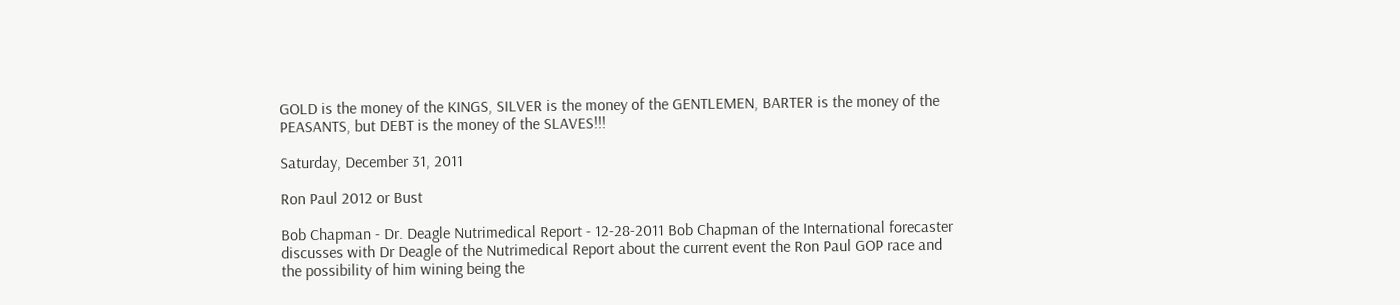GOLD is the money of the KINGS, SILVER is the money of the GENTLEMEN, BARTER is the money of the PEASANTS, but DEBT is the money of the SLAVES!!!

Saturday, December 31, 2011

Ron Paul 2012 or Bust

Bob Chapman - Dr. Deagle Nutrimedical Report - 12-28-2011 Bob Chapman of the International forecaster discusses with Dr Deagle of the Nutrimedical Report about the current event the Ron Paul GOP race and the possibility of him wining being the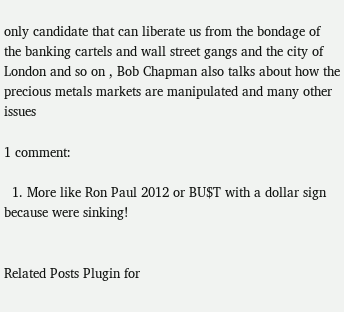only candidate that can liberate us from the bondage of the banking cartels and wall street gangs and the city of London and so on , Bob Chapman also talks about how the precious metals markets are manipulated and many other issues

1 comment:

  1. More like Ron Paul 2012 or BU$T with a dollar sign because were sinking!


Related Posts Plugin for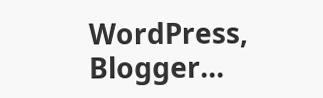WordPress, Blogger...